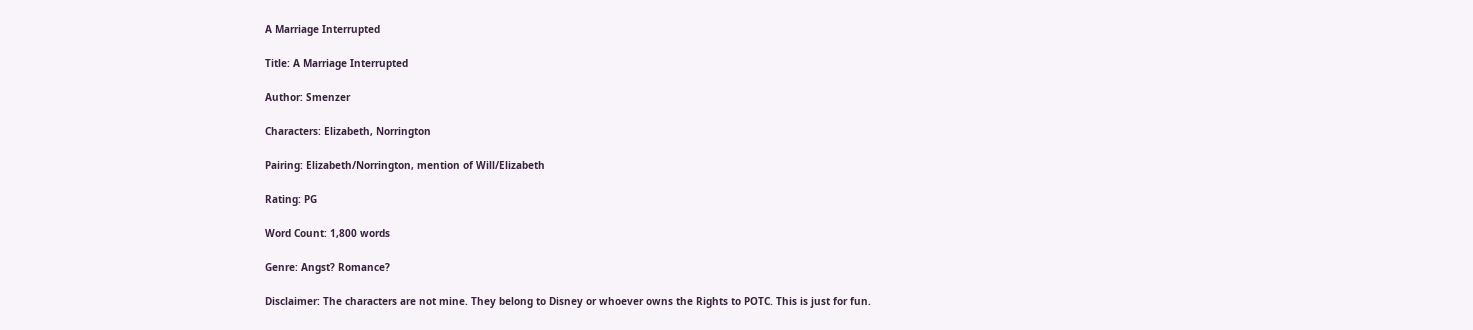A Marriage Interrupted

Title: A Marriage Interrupted

Author: Smenzer

Characters: Elizabeth, Norrington

Pairing: Elizabeth/Norrington, mention of Will/Elizabeth

Rating: PG

Word Count: 1,800 words

Genre: Angst? Romance?

Disclaimer: The characters are not mine. They belong to Disney or whoever owns the Rights to POTC. This is just for fun.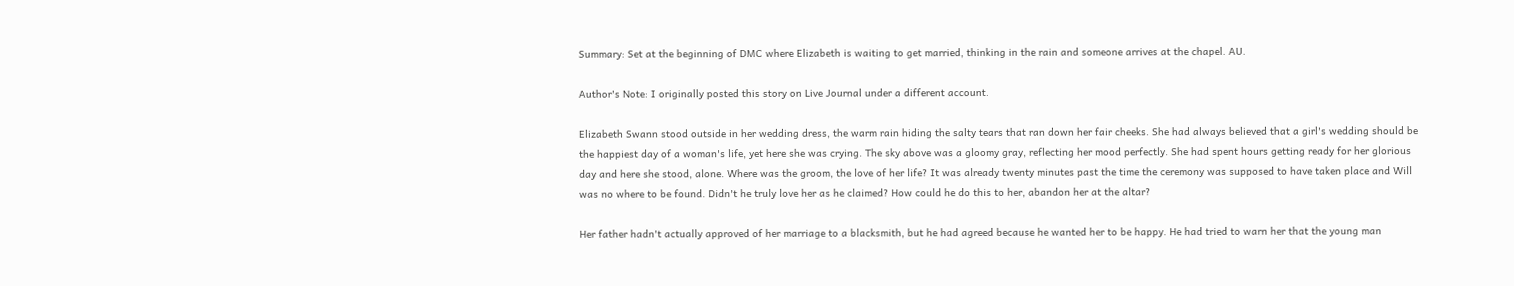Summary: Set at the beginning of DMC where Elizabeth is waiting to get married, thinking in the rain and someone arrives at the chapel. AU.

Author's Note: I originally posted this story on Live Journal under a different account.

Elizabeth Swann stood outside in her wedding dress, the warm rain hiding the salty tears that ran down her fair cheeks. She had always believed that a girl's wedding should be the happiest day of a woman's life, yet here she was crying. The sky above was a gloomy gray, reflecting her mood perfectly. She had spent hours getting ready for her glorious day and here she stood, alone. Where was the groom, the love of her life? It was already twenty minutes past the time the ceremony was supposed to have taken place and Will was no where to be found. Didn't he truly love her as he claimed? How could he do this to her, abandon her at the altar?

Her father hadn't actually approved of her marriage to a blacksmith, but he had agreed because he wanted her to be happy. He had tried to warn her that the young man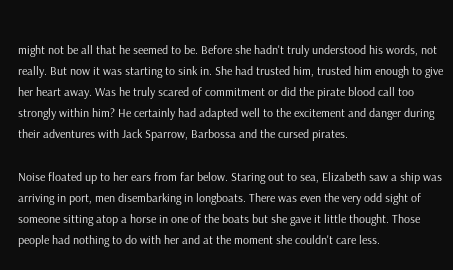might not be all that he seemed to be. Before she hadn't truly understood his words, not really. But now it was starting to sink in. She had trusted him, trusted him enough to give her heart away. Was he truly scared of commitment or did the pirate blood call too strongly within him? He certainly had adapted well to the excitement and danger during their adventures with Jack Sparrow, Barbossa and the cursed pirates.

Noise floated up to her ears from far below. Staring out to sea, Elizabeth saw a ship was arriving in port, men disembarking in longboats. There was even the very odd sight of someone sitting atop a horse in one of the boats but she gave it little thought. Those people had nothing to do with her and at the moment she couldn't care less.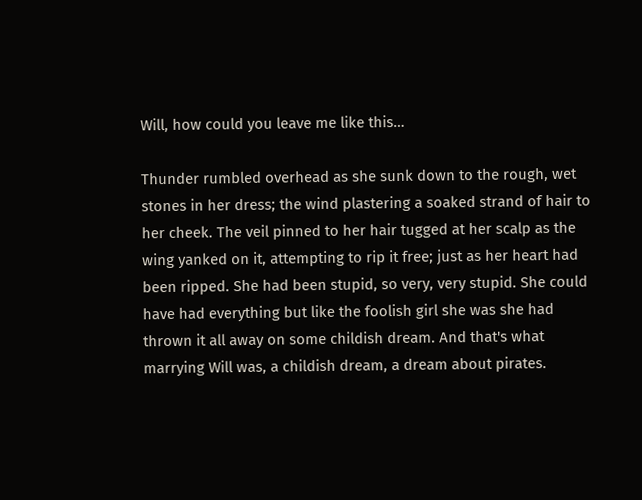Will, how could you leave me like this…

Thunder rumbled overhead as she sunk down to the rough, wet stones in her dress; the wind plastering a soaked strand of hair to her cheek. The veil pinned to her hair tugged at her scalp as the wing yanked on it, attempting to rip it free; just as her heart had been ripped. She had been stupid, so very, very stupid. She could have had everything but like the foolish girl she was she had thrown it all away on some childish dream. And that's what marrying Will was, a childish dream, a dream about pirates.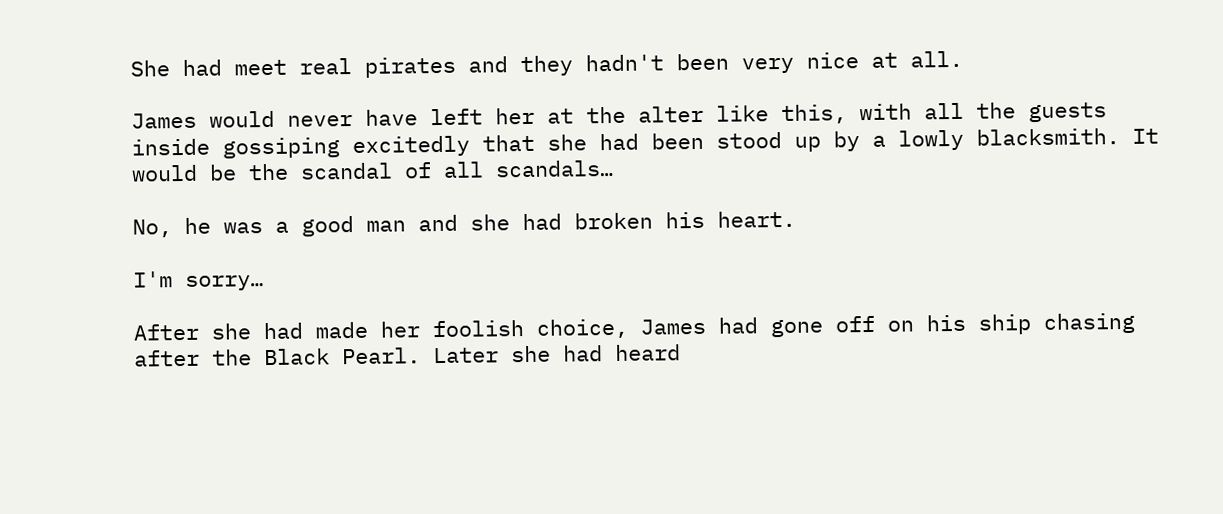She had meet real pirates and they hadn't been very nice at all.

James would never have left her at the alter like this, with all the guests inside gossiping excitedly that she had been stood up by a lowly blacksmith. It would be the scandal of all scandals…

No, he was a good man and she had broken his heart.

I'm sorry…

After she had made her foolish choice, James had gone off on his ship chasing after the Black Pearl. Later she had heard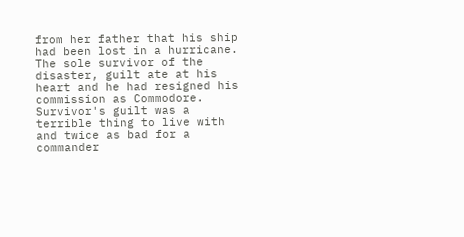from her father that his ship had been lost in a hurricane. The sole survivor of the disaster, guilt ate at his heart and he had resigned his commission as Commodore. Survivor's guilt was a terrible thing to live with and twice as bad for a commander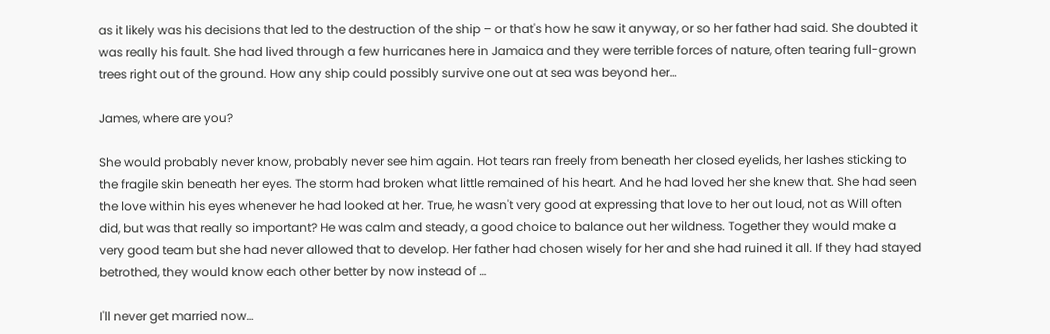as it likely was his decisions that led to the destruction of the ship – or that's how he saw it anyway, or so her father had said. She doubted it was really his fault. She had lived through a few hurricanes here in Jamaica and they were terrible forces of nature, often tearing full-grown trees right out of the ground. How any ship could possibly survive one out at sea was beyond her…

James, where are you?

She would probably never know, probably never see him again. Hot tears ran freely from beneath her closed eyelids, her lashes sticking to the fragile skin beneath her eyes. The storm had broken what little remained of his heart. And he had loved her she knew that. She had seen the love within his eyes whenever he had looked at her. True, he wasn't very good at expressing that love to her out loud, not as Will often did, but was that really so important? He was calm and steady, a good choice to balance out her wildness. Together they would make a very good team but she had never allowed that to develop. Her father had chosen wisely for her and she had ruined it all. If they had stayed betrothed, they would know each other better by now instead of …

I'll never get married now…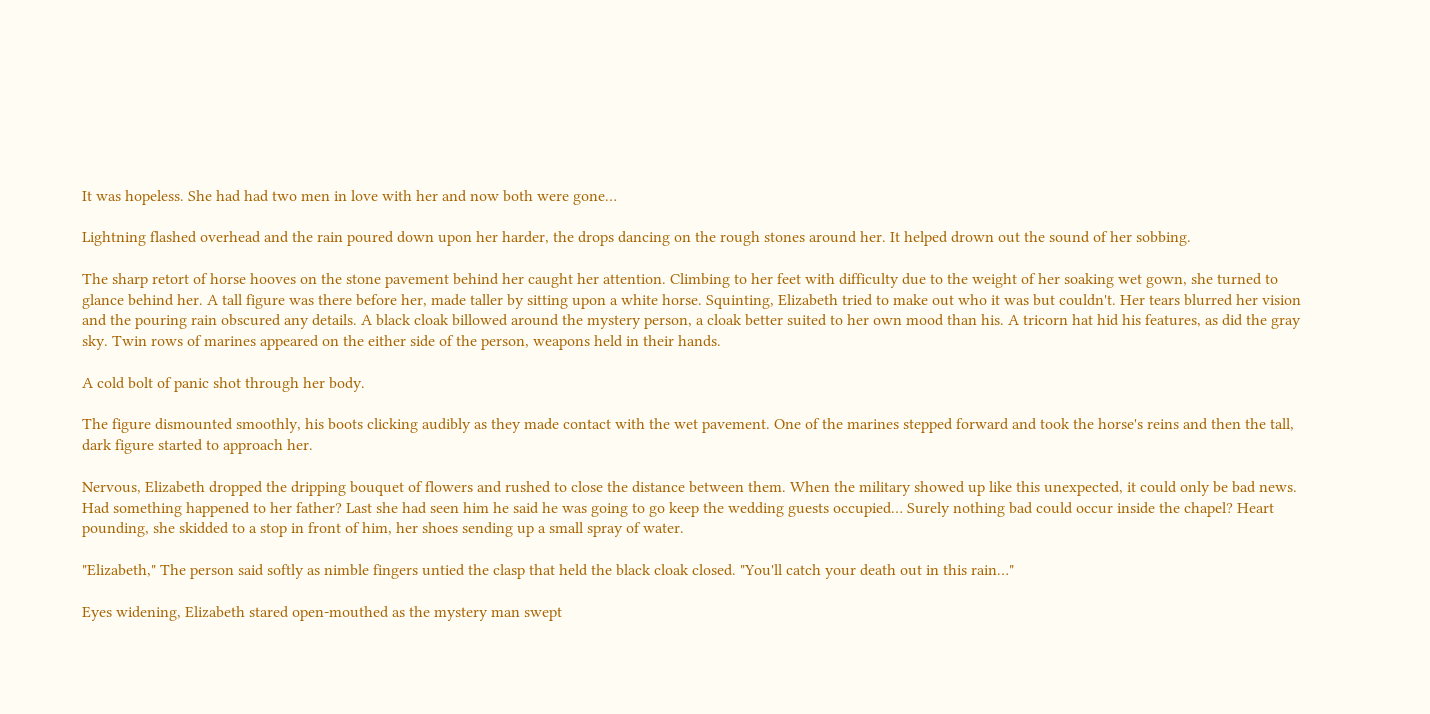It was hopeless. She had had two men in love with her and now both were gone…

Lightning flashed overhead and the rain poured down upon her harder, the drops dancing on the rough stones around her. It helped drown out the sound of her sobbing.

The sharp retort of horse hooves on the stone pavement behind her caught her attention. Climbing to her feet with difficulty due to the weight of her soaking wet gown, she turned to glance behind her. A tall figure was there before her, made taller by sitting upon a white horse. Squinting, Elizabeth tried to make out who it was but couldn't. Her tears blurred her vision and the pouring rain obscured any details. A black cloak billowed around the mystery person, a cloak better suited to her own mood than his. A tricorn hat hid his features, as did the gray sky. Twin rows of marines appeared on the either side of the person, weapons held in their hands.

A cold bolt of panic shot through her body.

The figure dismounted smoothly, his boots clicking audibly as they made contact with the wet pavement. One of the marines stepped forward and took the horse's reins and then the tall, dark figure started to approach her.

Nervous, Elizabeth dropped the dripping bouquet of flowers and rushed to close the distance between them. When the military showed up like this unexpected, it could only be bad news. Had something happened to her father? Last she had seen him he said he was going to go keep the wedding guests occupied… Surely nothing bad could occur inside the chapel? Heart pounding, she skidded to a stop in front of him, her shoes sending up a small spray of water.

"Elizabeth," The person said softly as nimble fingers untied the clasp that held the black cloak closed. "You'll catch your death out in this rain…"

Eyes widening, Elizabeth stared open-mouthed as the mystery man swept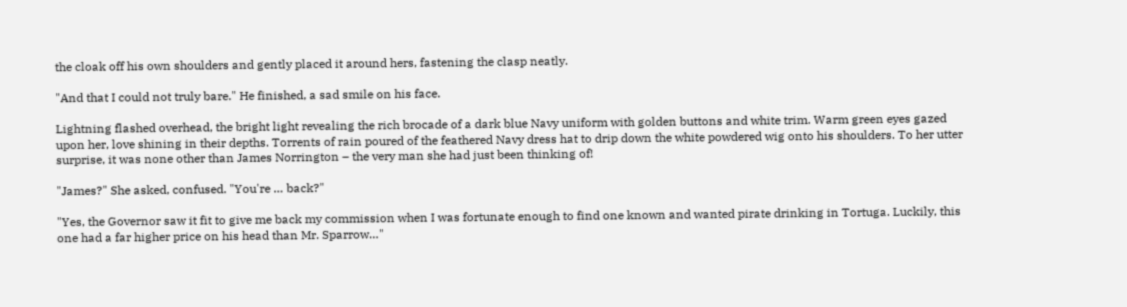the cloak off his own shoulders and gently placed it around hers, fastening the clasp neatly.

"And that I could not truly bare." He finished, a sad smile on his face.

Lightning flashed overhead, the bright light revealing the rich brocade of a dark blue Navy uniform with golden buttons and white trim. Warm green eyes gazed upon her, love shining in their depths. Torrents of rain poured of the feathered Navy dress hat to drip down the white powdered wig onto his shoulders. To her utter surprise, it was none other than James Norrington – the very man she had just been thinking of!

"James?" She asked, confused. "You're … back?"

"Yes, the Governor saw it fit to give me back my commission when I was fortunate enough to find one known and wanted pirate drinking in Tortuga. Luckily, this one had a far higher price on his head than Mr. Sparrow…"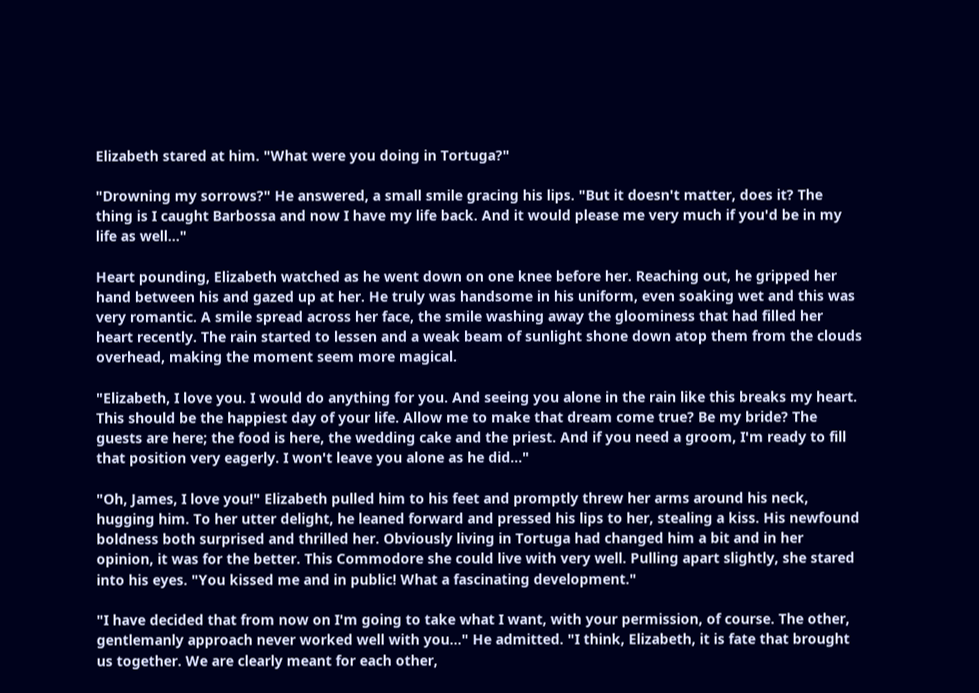Elizabeth stared at him. "What were you doing in Tortuga?"

"Drowning my sorrows?" He answered, a small smile gracing his lips. "But it doesn't matter, does it? The thing is I caught Barbossa and now I have my life back. And it would please me very much if you'd be in my life as well…"

Heart pounding, Elizabeth watched as he went down on one knee before her. Reaching out, he gripped her hand between his and gazed up at her. He truly was handsome in his uniform, even soaking wet and this was very romantic. A smile spread across her face, the smile washing away the gloominess that had filled her heart recently. The rain started to lessen and a weak beam of sunlight shone down atop them from the clouds overhead, making the moment seem more magical.

"Elizabeth, I love you. I would do anything for you. And seeing you alone in the rain like this breaks my heart. This should be the happiest day of your life. Allow me to make that dream come true? Be my bride? The guests are here; the food is here, the wedding cake and the priest. And if you need a groom, I'm ready to fill that position very eagerly. I won't leave you alone as he did…"

"Oh, James, I love you!" Elizabeth pulled him to his feet and promptly threw her arms around his neck, hugging him. To her utter delight, he leaned forward and pressed his lips to her, stealing a kiss. His newfound boldness both surprised and thrilled her. Obviously living in Tortuga had changed him a bit and in her opinion, it was for the better. This Commodore she could live with very well. Pulling apart slightly, she stared into his eyes. "You kissed me and in public! What a fascinating development."

"I have decided that from now on I'm going to take what I want, with your permission, of course. The other, gentlemanly approach never worked well with you…" He admitted. "I think, Elizabeth, it is fate that brought us together. We are clearly meant for each other,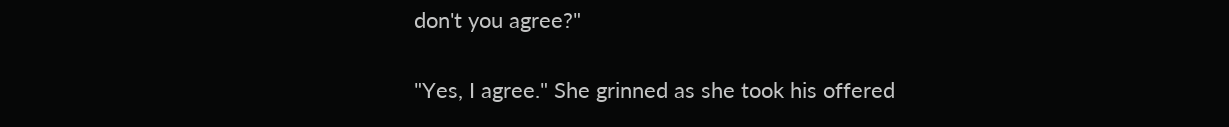don't you agree?"

"Yes, I agree." She grinned as she took his offered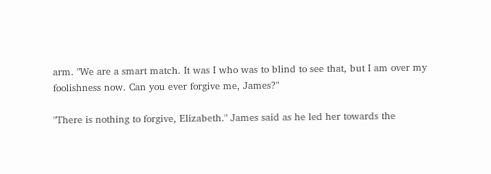arm. "We are a smart match. It was I who was to blind to see that, but I am over my foolishness now. Can you ever forgive me, James?"

"There is nothing to forgive, Elizabeth." James said as he led her towards the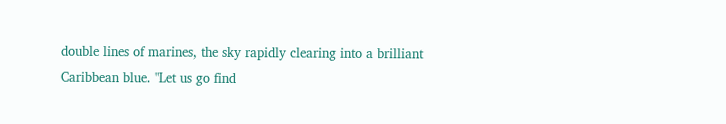double lines of marines, the sky rapidly clearing into a brilliant Caribbean blue. "Let us go find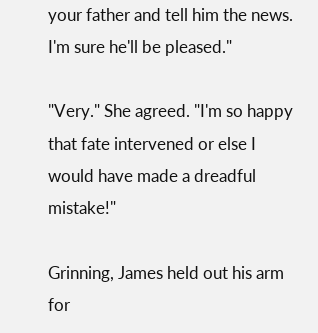your father and tell him the news. I'm sure he'll be pleased."

"Very." She agreed. "I'm so happy that fate intervened or else I would have made a dreadful mistake!"

Grinning, James held out his arm for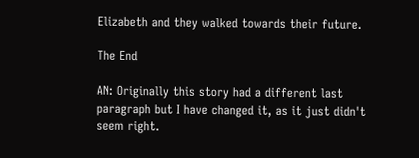Elizabeth and they walked towards their future.

The End

AN: Originally this story had a different last paragraph but I have changed it, as it just didn't seem right.